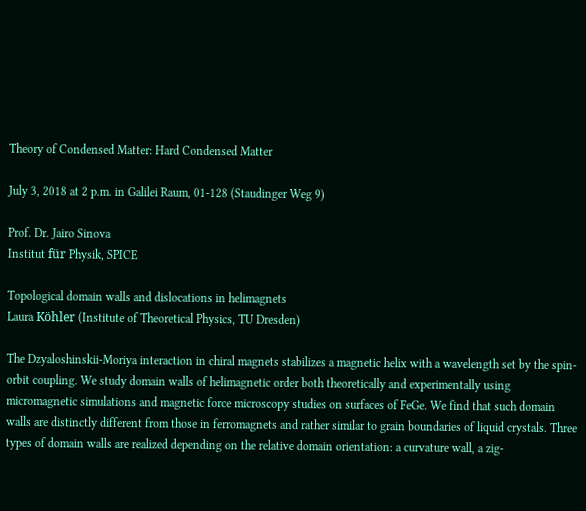Theory of Condensed Matter: Hard Condensed Matter

July 3, 2018 at 2 p.m. in Galilei Raum, 01-128 (Staudinger Weg 9)

Prof. Dr. Jairo Sinova
Institut für Physik, SPICE

Topological domain walls and dislocations in helimagnets
Laura Köhler (Institute of Theoretical Physics, TU Dresden)

The Dzyaloshinskii-Moriya interaction in chiral magnets stabilizes a magnetic helix with a wavelength set by the spin-orbit coupling. We study domain walls of helimagnetic order both theoretically and experimentally using micromagnetic simulations and magnetic force microscopy studies on surfaces of FeGe. We find that such domain walls are distinctly different from those in ferromagnets and rather similar to grain boundaries of liquid crystals. Three types of domain walls are realized depending on the relative domain orientation: a curvature wall, a zig-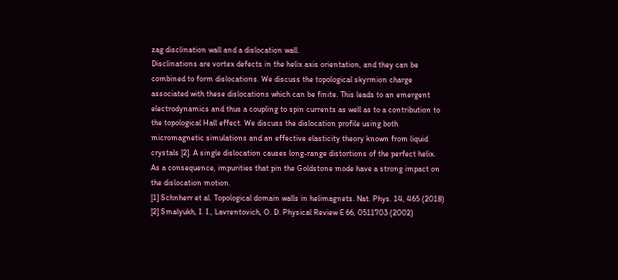zag disclination wall and a dislocation wall.
Disclinations are vortex defects in the helix axis orientation, and they can be combined to form dislocations. We discuss the topological skyrmion charge associated with these dislocations which can be finite. This leads to an emergent electrodynamics and thus a coupling to spin currents as well as to a contribution to the topological Hall effect. We discuss the dislocation profile using both micromagnetic simulations and an effective elasticity theory known from liquid crystals [2]. A single dislocation causes long-range distortions of the perfect helix. As a consequence, impurities that pin the Goldstone mode have a strong impact on the dislocation motion.
[1] Schnherr et al. Topological domain walls in helimagnets. Nat. Phys. 14, 465 (2018)
[2] Smalyukh, I. I., Lavrentovich, O. D. Physical Review E 66, 0511703 (2002)